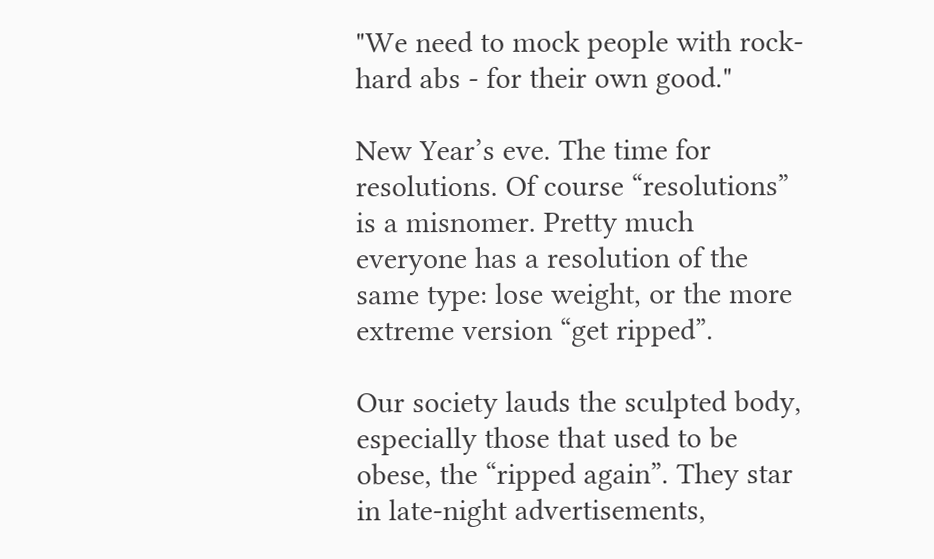"We need to mock people with rock-hard abs - for their own good."

New Year’s eve. The time for resolutions. Of course “resolutions” is a misnomer. Pretty much everyone has a resolution of the same type: lose weight, or the more extreme version “get ripped”.

Our society lauds the sculpted body, especially those that used to be obese, the “ripped again”. They star in late-night advertisements,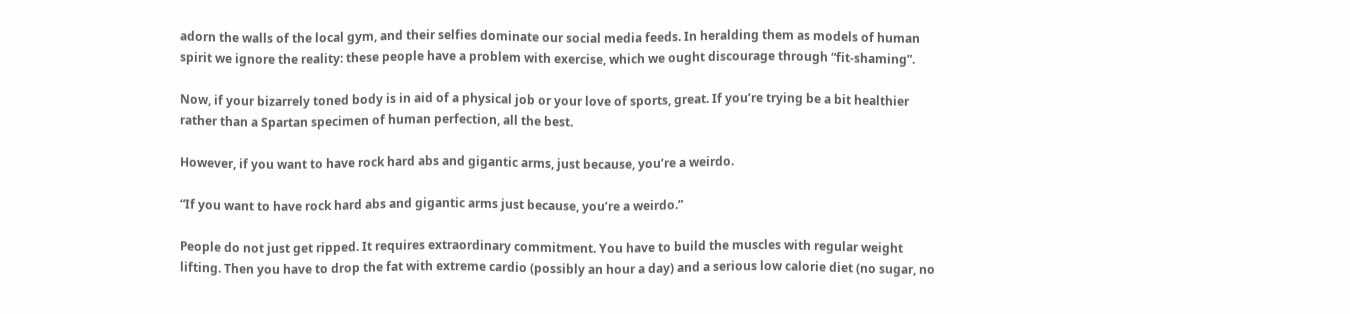adorn the walls of the local gym, and their selfies dominate our social media feeds. In heralding them as models of human spirit we ignore the reality: these people have a problem with exercise, which we ought discourage through “fit-shaming”.

Now, if your bizarrely toned body is in aid of a physical job or your love of sports, great. If you’re trying be a bit healthier rather than a Spartan specimen of human perfection, all the best.

However, if you want to have rock hard abs and gigantic arms, just because, you’re a weirdo.

“If you want to have rock hard abs and gigantic arms just because, you’re a weirdo.”

People do not just get ripped. It requires extraordinary commitment. You have to build the muscles with regular weight lifting. Then you have to drop the fat with extreme cardio (possibly an hour a day) and a serious low calorie diet (no sugar, no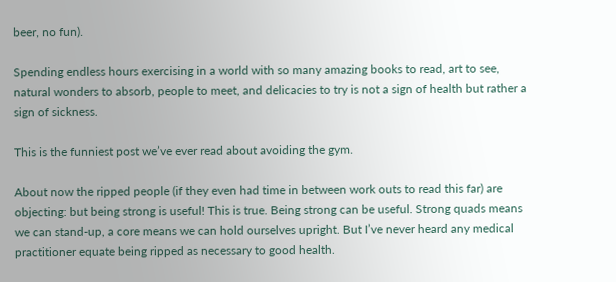beer, no fun).

Spending endless hours exercising in a world with so many amazing books to read, art to see, natural wonders to absorb, people to meet, and delicacies to try is not a sign of health but rather a sign of sickness.

This is the funniest post we’ve ever read about avoiding the gym.

About now the ripped people (if they even had time in between work outs to read this far) are objecting: but being strong is useful! This is true. Being strong can be useful. Strong quads means we can stand-up, a core means we can hold ourselves upright. But I’ve never heard any medical practitioner equate being ripped as necessary to good health.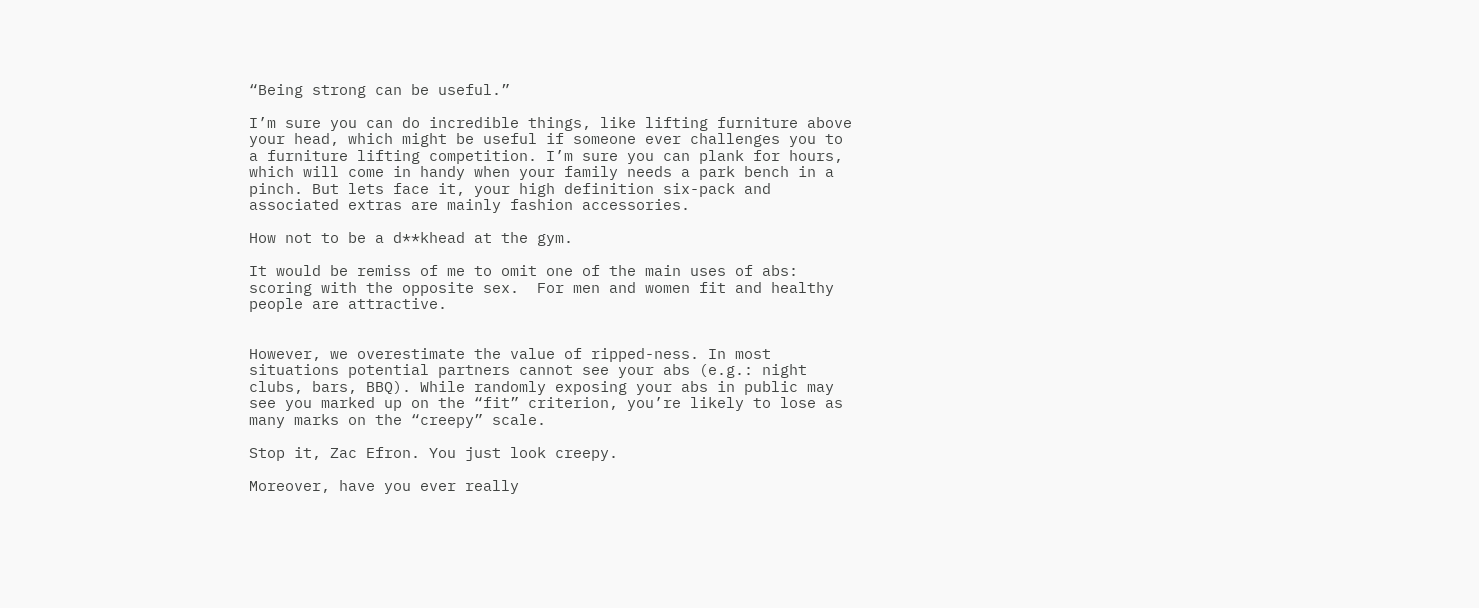“Being strong can be useful.”

I’m sure you can do incredible things, like lifting furniture above your head, which might be useful if someone ever challenges you to a furniture lifting competition. I’m sure you can plank for hours, which will come in handy when your family needs a park bench in a pinch. But lets face it, your high definition six-pack and associated extras are mainly fashion accessories.

How not to be a d**khead at the gym.

It would be remiss of me to omit one of the main uses of abs: scoring with the opposite sex.  For men and women fit and healthy people are attractive.


However, we overestimate the value of ripped-ness. In most situations potential partners cannot see your abs (e.g.: night clubs, bars, BBQ). While randomly exposing your abs in public may see you marked up on the “fit” criterion, you’re likely to lose as many marks on the “creepy” scale.

Stop it, Zac Efron. You just look creepy.

Moreover, have you ever really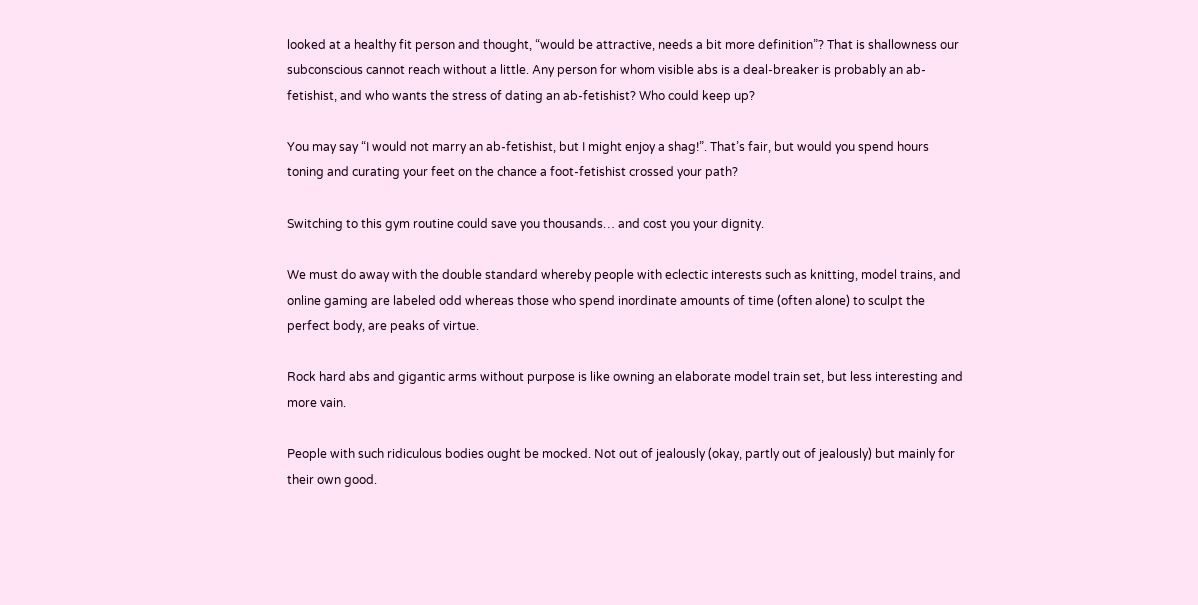looked at a healthy fit person and thought, “would be attractive, needs a bit more definition”? That is shallowness our subconscious cannot reach without a little. Any person for whom visible abs is a deal-breaker is probably an ab-fetishist, and who wants the stress of dating an ab-fetishist? Who could keep up?

You may say “I would not marry an ab-fetishist, but I might enjoy a shag!”. That’s fair, but would you spend hours toning and curating your feet on the chance a foot-fetishist crossed your path?

Switching to this gym routine could save you thousands… and cost you your dignity.

We must do away with the double standard whereby people with eclectic interests such as knitting, model trains, and online gaming are labeled odd whereas those who spend inordinate amounts of time (often alone) to sculpt the perfect body, are peaks of virtue.

Rock hard abs and gigantic arms without purpose is like owning an elaborate model train set, but less interesting and more vain.

People with such ridiculous bodies ought be mocked. Not out of jealously (okay, partly out of jealously) but mainly for their own good.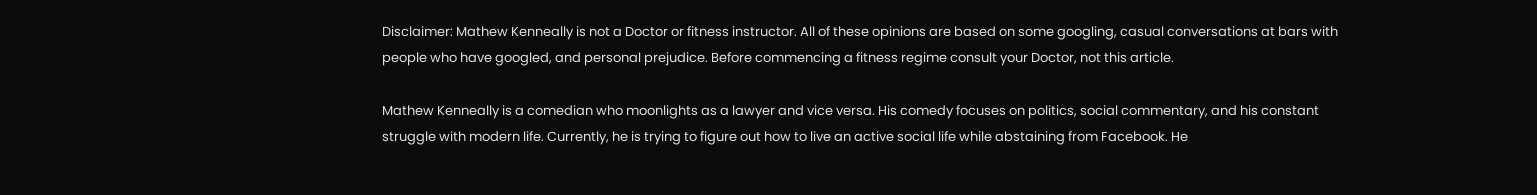Disclaimer: Mathew Kenneally is not a Doctor or fitness instructor. All of these opinions are based on some googling, casual conversations at bars with people who have googled, and personal prejudice. Before commencing a fitness regime consult your Doctor, not this article.

Mathew Kenneally is a comedian who moonlights as a lawyer and vice versa. His comedy focuses on politics, social commentary, and his constant struggle with modern life. Currently, he is trying to figure out how to live an active social life while abstaining from Facebook. He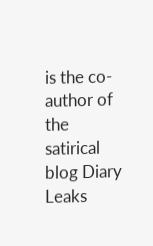is the co-author of the satirical blog Diary Leaks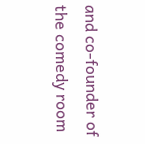and co-founder of the comedy room